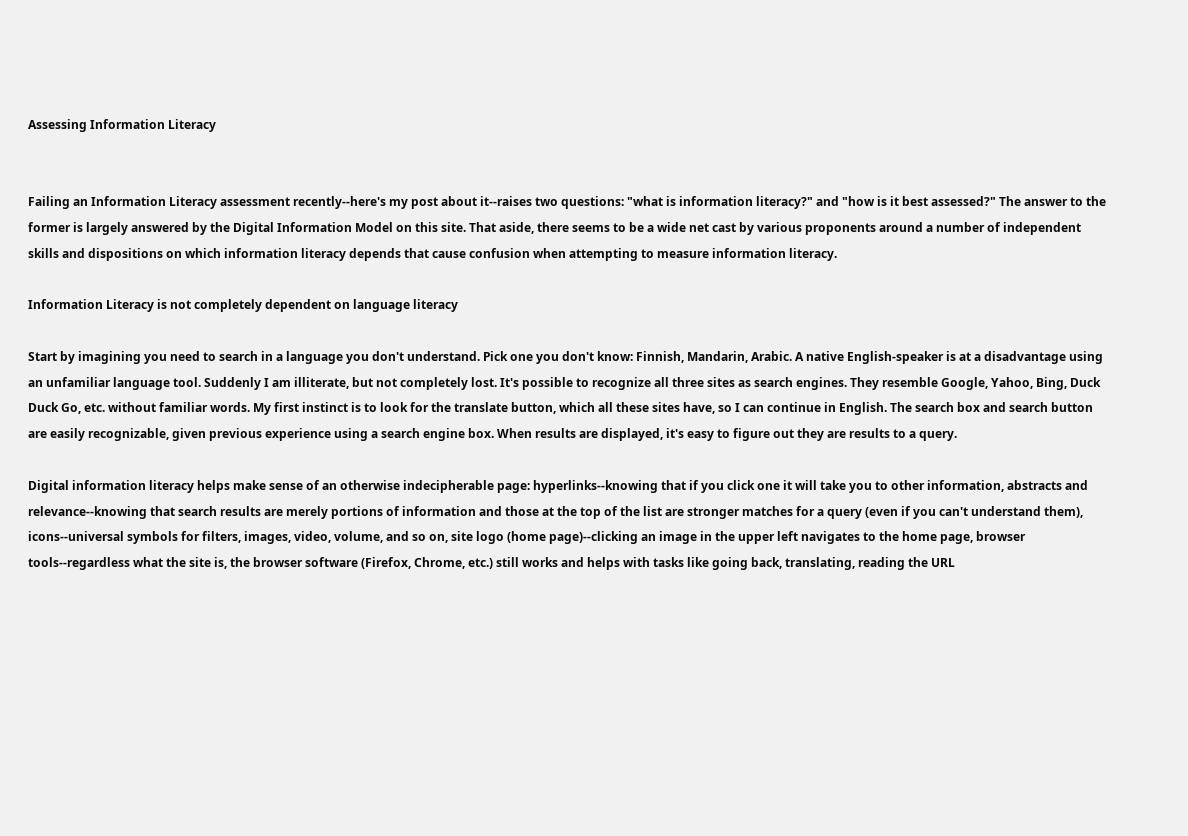Assessing Information Literacy


Failing an Information Literacy assessment recently--here's my post about it--raises two questions: "what is information literacy?" and "how is it best assessed?" The answer to the former is largely answered by the Digital Information Model on this site. That aside, there seems to be a wide net cast by various proponents around a number of independent skills and dispositions on which information literacy depends that cause confusion when attempting to measure information literacy.

Information Literacy is not completely dependent on language literacy

Start by imagining you need to search in a language you don't understand. Pick one you don't know: Finnish, Mandarin, Arabic. A native English-speaker is at a disadvantage using an unfamiliar language tool. Suddenly I am illiterate, but not completely lost. It's possible to recognize all three sites as search engines. They resemble Google, Yahoo, Bing, Duck Duck Go, etc. without familiar words. My first instinct is to look for the translate button, which all these sites have, so I can continue in English. The search box and search button are easily recognizable, given previous experience using a search engine box. When results are displayed, it's easy to figure out they are results to a query.

Digital information literacy helps make sense of an otherwise indecipherable page: hyperlinks--knowing that if you click one it will take you to other information, abstracts and relevance--knowing that search results are merely portions of information and those at the top of the list are stronger matches for a query (even if you can't understand them), icons--universal symbols for filters, images, video, volume, and so on, site logo (home page)--clicking an image in the upper left navigates to the home page, browser tools--regardless what the site is, the browser software (Firefox, Chrome, etc.) still works and helps with tasks like going back, translating, reading the URL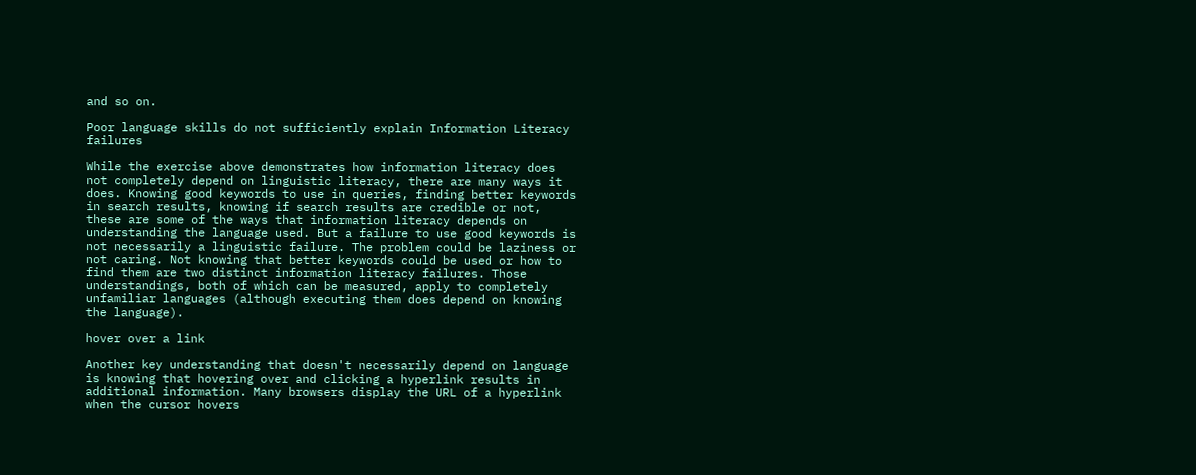and so on.

Poor language skills do not sufficiently explain Information Literacy failures

While the exercise above demonstrates how information literacy does not completely depend on linguistic literacy, there are many ways it does. Knowing good keywords to use in queries, finding better keywords in search results, knowing if search results are credible or not, these are some of the ways that information literacy depends on understanding the language used. But a failure to use good keywords is not necessarily a linguistic failure. The problem could be laziness or not caring. Not knowing that better keywords could be used or how to find them are two distinct information literacy failures. Those understandings, both of which can be measured, apply to completely unfamiliar languages (although executing them does depend on knowing the language).

hover over a link

Another key understanding that doesn't necessarily depend on language is knowing that hovering over and clicking a hyperlink results in additional information. Many browsers display the URL of a hyperlink when the cursor hovers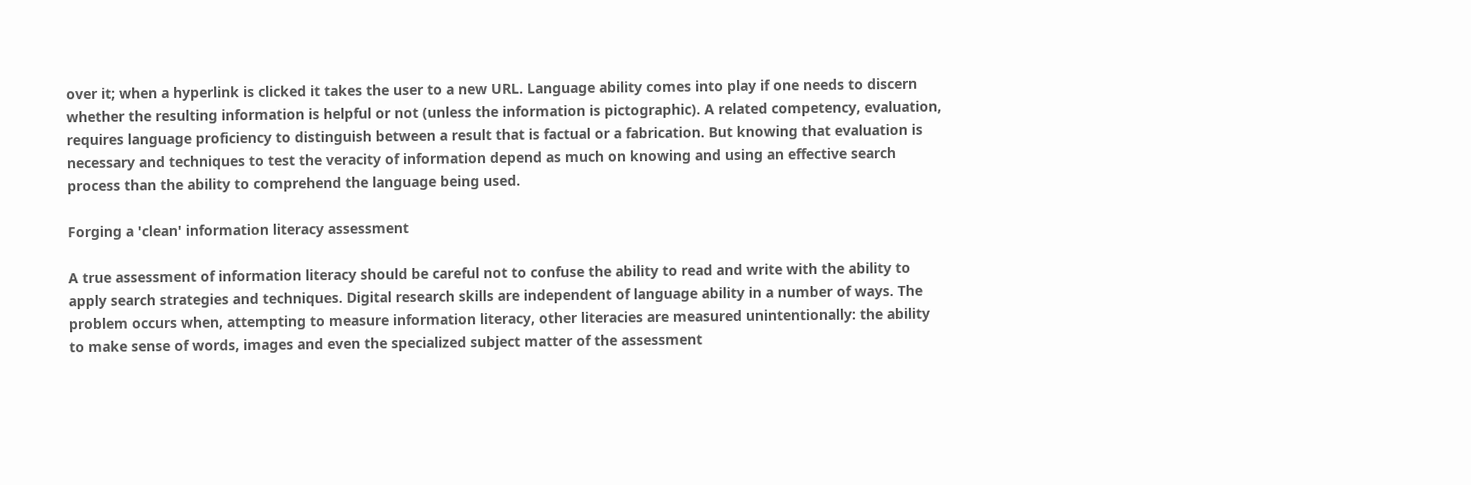over it; when a hyperlink is clicked it takes the user to a new URL. Language ability comes into play if one needs to discern whether the resulting information is helpful or not (unless the information is pictographic). A related competency, evaluation, requires language proficiency to distinguish between a result that is factual or a fabrication. But knowing that evaluation is necessary and techniques to test the veracity of information depend as much on knowing and using an effective search process than the ability to comprehend the language being used.

Forging a 'clean' information literacy assessment

A true assessment of information literacy should be careful not to confuse the ability to read and write with the ability to apply search strategies and techniques. Digital research skills are independent of language ability in a number of ways. The problem occurs when, attempting to measure information literacy, other literacies are measured unintentionally: the ability to make sense of words, images and even the specialized subject matter of the assessment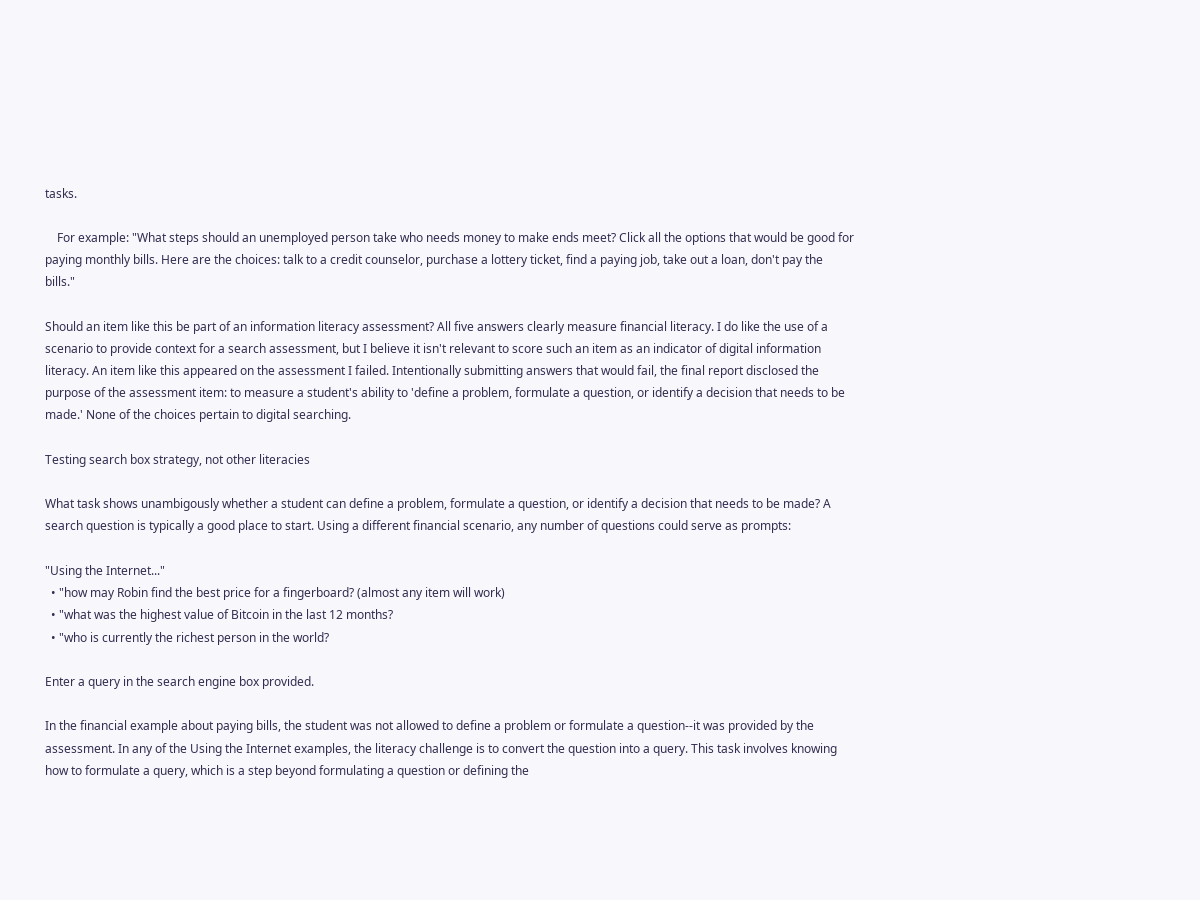tasks.

    For example: "What steps should an unemployed person take who needs money to make ends meet? Click all the options that would be good for paying monthly bills. Here are the choices: talk to a credit counselor, purchase a lottery ticket, find a paying job, take out a loan, don't pay the bills."

Should an item like this be part of an information literacy assessment? All five answers clearly measure financial literacy. I do like the use of a scenario to provide context for a search assessment, but I believe it isn't relevant to score such an item as an indicator of digital information literacy. An item like this appeared on the assessment I failed. Intentionally submitting answers that would fail, the final report disclosed the purpose of the assessment item: to measure a student's ability to 'define a problem, formulate a question, or identify a decision that needs to be made.' None of the choices pertain to digital searching.

Testing search box strategy, not other literacies

What task shows unambigously whether a student can define a problem, formulate a question, or identify a decision that needs to be made? A search question is typically a good place to start. Using a different financial scenario, any number of questions could serve as prompts:

"Using the Internet..."
  • "how may Robin find the best price for a fingerboard? (almost any item will work)
  • "what was the highest value of Bitcoin in the last 12 months?
  • "who is currently the richest person in the world?

Enter a query in the search engine box provided.

In the financial example about paying bills, the student was not allowed to define a problem or formulate a question--it was provided by the assessment. In any of the Using the Internet examples, the literacy challenge is to convert the question into a query. This task involves knowing how to formulate a query, which is a step beyond formulating a question or defining the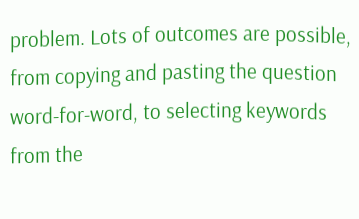problem. Lots of outcomes are possible, from copying and pasting the question word-for-word, to selecting keywords from the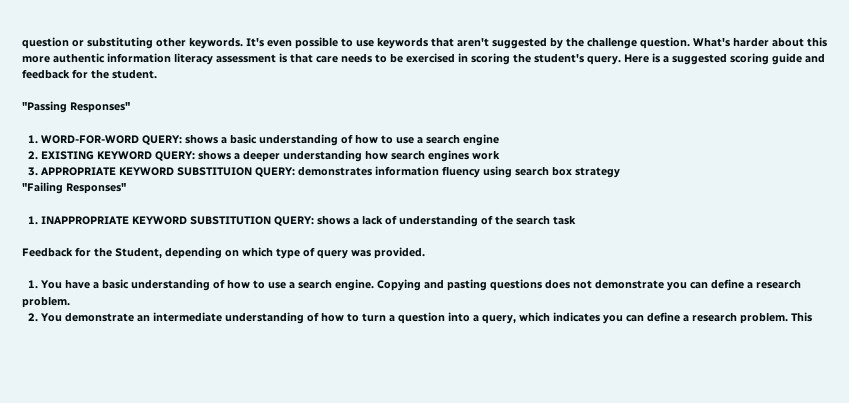question or substituting other keywords. It's even possible to use keywords that aren't suggested by the challenge question. What's harder about this more authentic information literacy assessment is that care needs to be exercised in scoring the student's query. Here is a suggested scoring guide and feedback for the student.

"Passing Responses"

  1. WORD-FOR-WORD QUERY: shows a basic understanding of how to use a search engine
  2. EXISTING KEYWORD QUERY: shows a deeper understanding how search engines work
  3. APPROPRIATE KEYWORD SUBSTITUION QUERY: demonstrates information fluency using search box strategy
"Failing Responses"

  1. INAPPROPRIATE KEYWORD SUBSTITUTION QUERY: shows a lack of understanding of the search task

Feedback for the Student, depending on which type of query was provided.

  1. You have a basic understanding of how to use a search engine. Copying and pasting questions does not demonstrate you can define a research problem.
  2. You demonstrate an intermediate understanding of how to turn a question into a query, which indicates you can define a research problem. This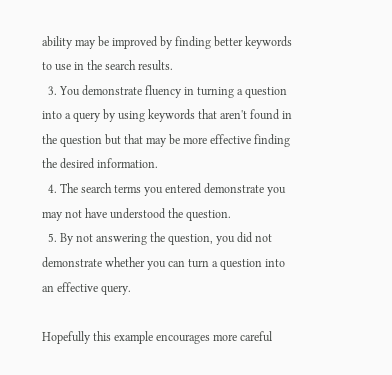ability may be improved by finding better keywords to use in the search results.
  3. You demonstrate fluency in turning a question into a query by using keywords that aren't found in the question but that may be more effective finding the desired information.
  4. The search terms you entered demonstrate you may not have understood the question.
  5. By not answering the question, you did not demonstrate whether you can turn a question into an effective query.

Hopefully this example encourages more careful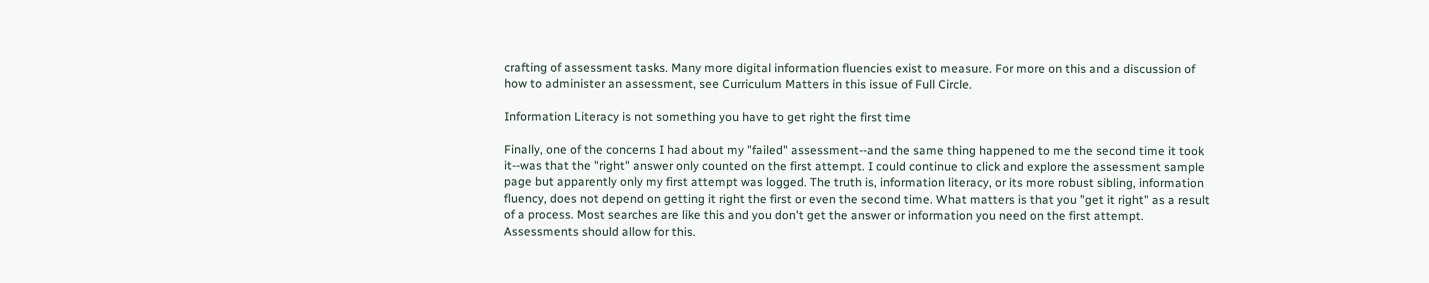crafting of assessment tasks. Many more digital information fluencies exist to measure. For more on this and a discussion of how to administer an assessment, see Curriculum Matters in this issue of Full Circle.

Information Literacy is not something you have to get right the first time

Finally, one of the concerns I had about my "failed" assessment--and the same thing happened to me the second time it took it--was that the "right" answer only counted on the first attempt. I could continue to click and explore the assessment sample page but apparently only my first attempt was logged. The truth is, information literacy, or its more robust sibling, information fluency, does not depend on getting it right the first or even the second time. What matters is that you "get it right" as a result of a process. Most searches are like this and you don't get the answer or information you need on the first attempt. Assessments should allow for this.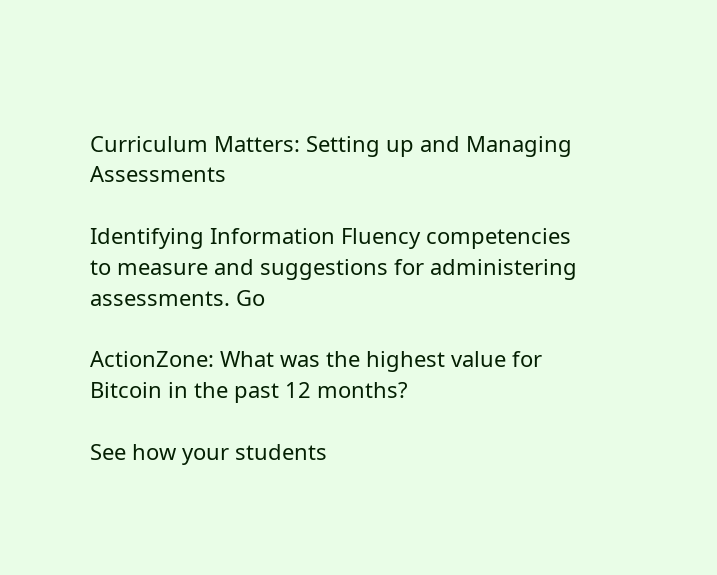Curriculum Matters: Setting up and Managing Assessments

Identifying Information Fluency competencies to measure and suggestions for administering assessments. Go

ActionZone: What was the highest value for Bitcoin in the past 12 months?

See how your students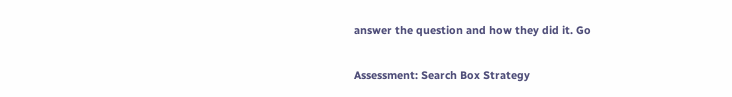answer the question and how they did it. Go

Assessment: Search Box Strategy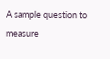A sample question to measure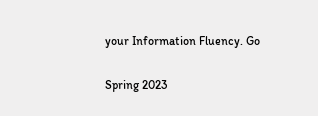your Information Fluency. Go

Spring 2023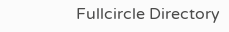Fullcircle Directory